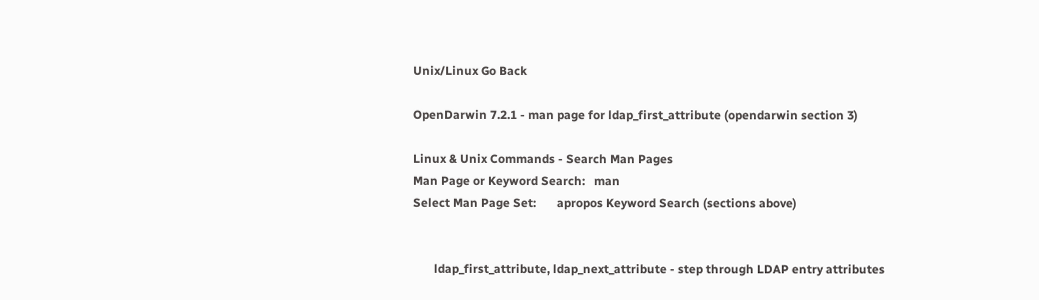Unix/Linux Go Back

OpenDarwin 7.2.1 - man page for ldap_first_attribute (opendarwin section 3)

Linux & Unix Commands - Search Man Pages
Man Page or Keyword Search:   man
Select Man Page Set:       apropos Keyword Search (sections above)


       ldap_first_attribute, ldap_next_attribute - step through LDAP entry attributes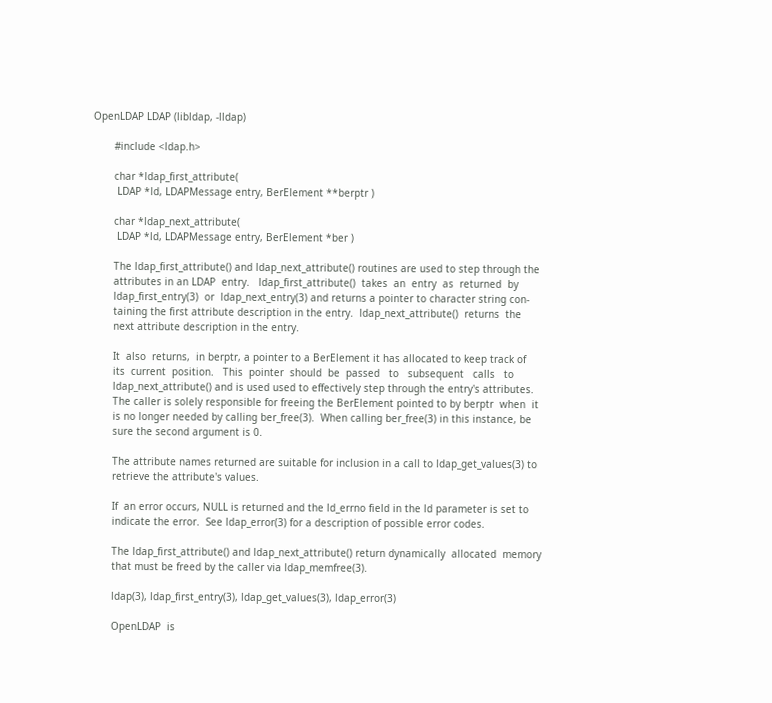OpenLDAP LDAP (libldap, -lldap)

       #include <ldap.h>

       char *ldap_first_attribute(
        LDAP *ld, LDAPMessage entry, BerElement **berptr )

       char *ldap_next_attribute(
        LDAP *ld, LDAPMessage entry, BerElement *ber )

       The ldap_first_attribute() and ldap_next_attribute() routines are used to step through the
       attributes in an LDAP  entry.   ldap_first_attribute()  takes  an  entry  as  returned  by
       ldap_first_entry(3)  or  ldap_next_entry(3) and returns a pointer to character string con-
       taining the first attribute description in the entry.  ldap_next_attribute()  returns  the
       next attribute description in the entry.

       It  also  returns,  in berptr, a pointer to a BerElement it has allocated to keep track of
       its  current  position.   This  pointer  should  be  passed   to   subsequent   calls   to
       ldap_next_attribute() and is used used to effectively step through the entry's attributes.
       The caller is solely responsible for freeing the BerElement pointed to by berptr  when  it
       is no longer needed by calling ber_free(3).  When calling ber_free(3) in this instance, be
       sure the second argument is 0.

       The attribute names returned are suitable for inclusion in a call to ldap_get_values(3) to
       retrieve the attribute's values.

       If  an error occurs, NULL is returned and the ld_errno field in the ld parameter is set to
       indicate the error.  See ldap_error(3) for a description of possible error codes.

       The ldap_first_attribute() and ldap_next_attribute() return dynamically  allocated  memory
       that must be freed by the caller via ldap_memfree(3).

       ldap(3), ldap_first_entry(3), ldap_get_values(3), ldap_error(3)

       OpenLDAP  is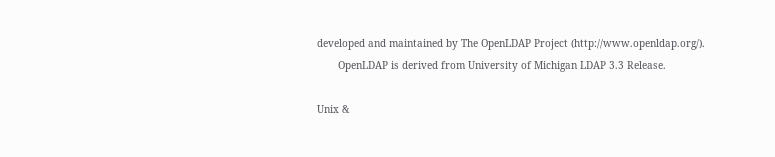developed and maintained by The OpenLDAP Project (http://www.openldap.org/).
       OpenLDAP is derived from University of Michigan LDAP 3.3 Release.

Unix &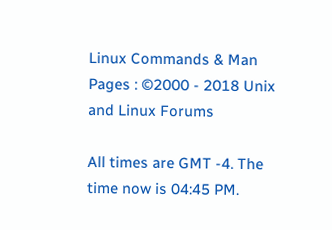Linux Commands & Man Pages : ©2000 - 2018 Unix and Linux Forums

All times are GMT -4. The time now is 04:45 PM.